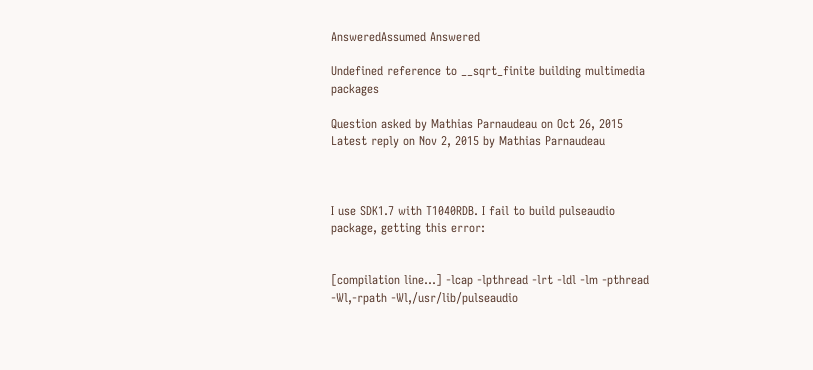AnsweredAssumed Answered

Undefined reference to __sqrt_finite building multimedia packages

Question asked by Mathias Parnaudeau on Oct 26, 2015
Latest reply on Nov 2, 2015 by Mathias Parnaudeau



I use SDK1.7 with T1040RDB. I fail to build pulseaudio package, getting this error:


[compilation line...] -lcap -lpthread -lrt -ldl -lm -pthread -Wl,-rpath -Wl,/usr/lib/pulseaudio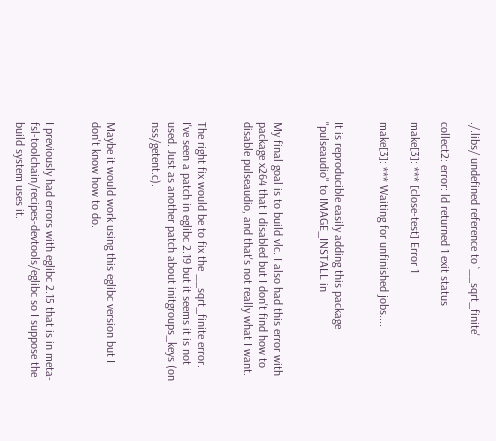./.libs/ undefined reference to `__sqrt_finite'

collect2: error: ld returned 1 exit status

make[3]: *** [close-test] Error 1

make[3]: *** Waiting for unfinished jobs....


It is reproducible easily adding this package "pulseaudio" to IMAGE_INSTALL in


My final goal is to build vlc. I also had this error with package x264 that I disabled but I don't find how to disable pulseaudio, and that's not really what I want.


The right fix would be to fix the __sqrt_finite error. I've seen a patch in eglibc 2.19 but it seems it is not used. Just as another patch about initgroups_keys (on nss/getent.c).


Maybe it would work using this eglibc version but I don't know how to do.


I previously had errors with eglibc 2.15 that is in meta-fsl-toolchain/recipes-devtools/eglibc so I suppose the build system uses it.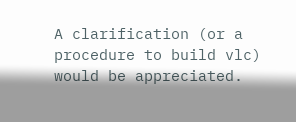A clarification (or a procedure to build vlc) would be appreciated.